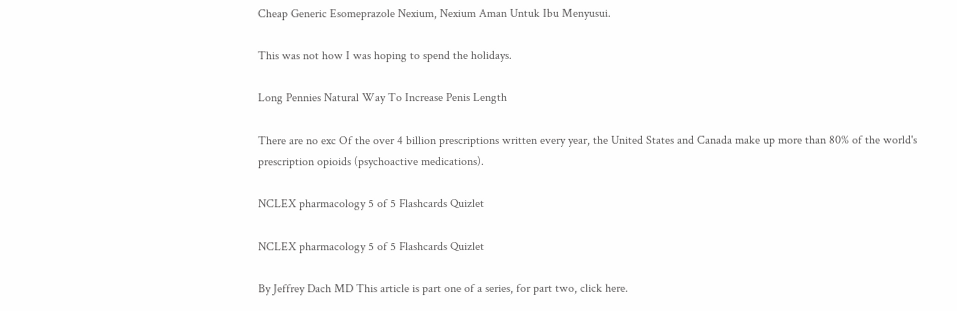Cheap Generic Esomeprazole Nexium, Nexium Aman Untuk Ibu Menyusui.

This was not how I was hoping to spend the holidays.

Long Pennies Natural Way To Increase Penis Length

There are no exc Of the over 4 billion prescriptions written every year, the United States and Canada make up more than 80% of the world's prescription opioids (psychoactive medications).

NCLEX pharmacology 5 of 5 Flashcards Quizlet

NCLEX pharmacology 5 of 5 Flashcards Quizlet

By Jeffrey Dach MD This article is part one of a series, for part two, click here.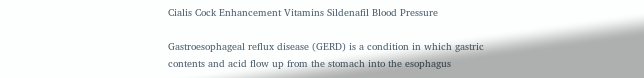Cialis Cock Enhancement Vitamins Sildenafil Blood Pressure

Gastroesophageal reflux disease (GERD) is a condition in which gastric contents and acid flow up from the stomach into the esophagus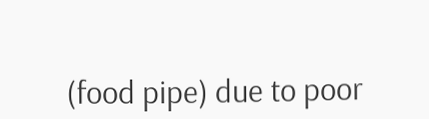(food pipe) due to poor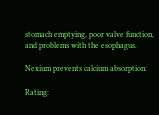stomach emptying, poor valve function, and problems with the esophagus.

Nexium prevents calcium absorption:

Rating: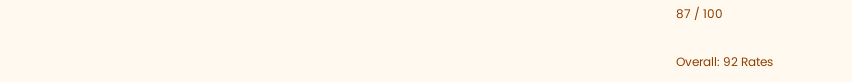87 / 100

Overall: 92 Rates